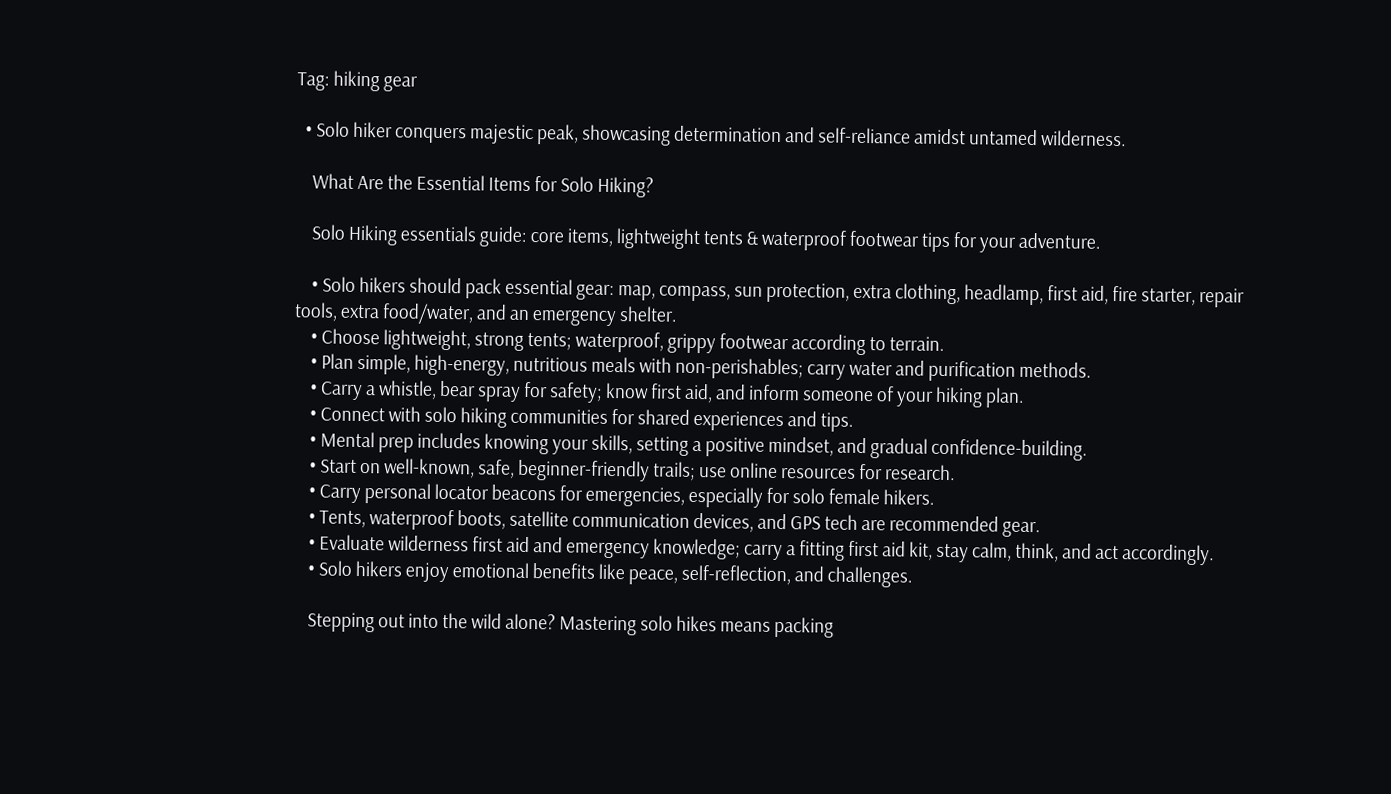Tag: hiking gear

  • Solo hiker conquers majestic peak, showcasing determination and self-reliance amidst untamed wilderness.

    What Are the Essential Items for Solo Hiking?

    Solo Hiking essentials guide: core items, lightweight tents & waterproof footwear tips for your adventure.

    • Solo hikers should pack essential gear: map, compass, sun protection, extra clothing, headlamp, first aid, fire starter, repair tools, extra food/water, and an emergency shelter.
    • Choose lightweight, strong tents; waterproof, grippy footwear according to terrain.
    • Plan simple, high-energy, nutritious meals with non-perishables; carry water and purification methods.
    • Carry a whistle, bear spray for safety; know first aid, and inform someone of your hiking plan.
    • Connect with solo hiking communities for shared experiences and tips.
    • Mental prep includes knowing your skills, setting a positive mindset, and gradual confidence-building.
    • Start on well-known, safe, beginner-friendly trails; use online resources for research.
    • Carry personal locator beacons for emergencies, especially for solo female hikers.
    • Tents, waterproof boots, satellite communication devices, and GPS tech are recommended gear.
    • Evaluate wilderness first aid and emergency knowledge; carry a fitting first aid kit, stay calm, think, and act accordingly.
    • Solo hikers enjoy emotional benefits like peace, self-reflection, and challenges.

    Stepping out into the wild alone? Mastering solo hikes means packing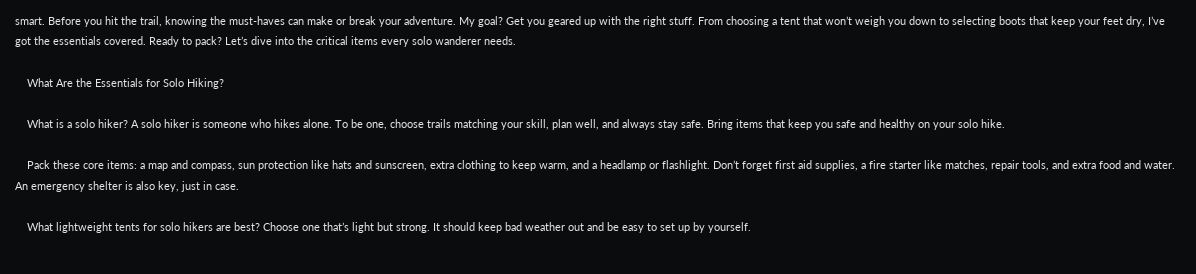smart. Before you hit the trail, knowing the must-haves can make or break your adventure. My goal? Get you geared up with the right stuff. From choosing a tent that won’t weigh you down to selecting boots that keep your feet dry, I’ve got the essentials covered. Ready to pack? Let’s dive into the critical items every solo wanderer needs.

    What Are the Essentials for Solo Hiking?

    What is a solo hiker? A solo hiker is someone who hikes alone. To be one, choose trails matching your skill, plan well, and always stay safe. Bring items that keep you safe and healthy on your solo hike.

    Pack these core items: a map and compass, sun protection like hats and sunscreen, extra clothing to keep warm, and a headlamp or flashlight. Don’t forget first aid supplies, a fire starter like matches, repair tools, and extra food and water. An emergency shelter is also key, just in case.

    What lightweight tents for solo hikers are best? Choose one that’s light but strong. It should keep bad weather out and be easy to set up by yourself.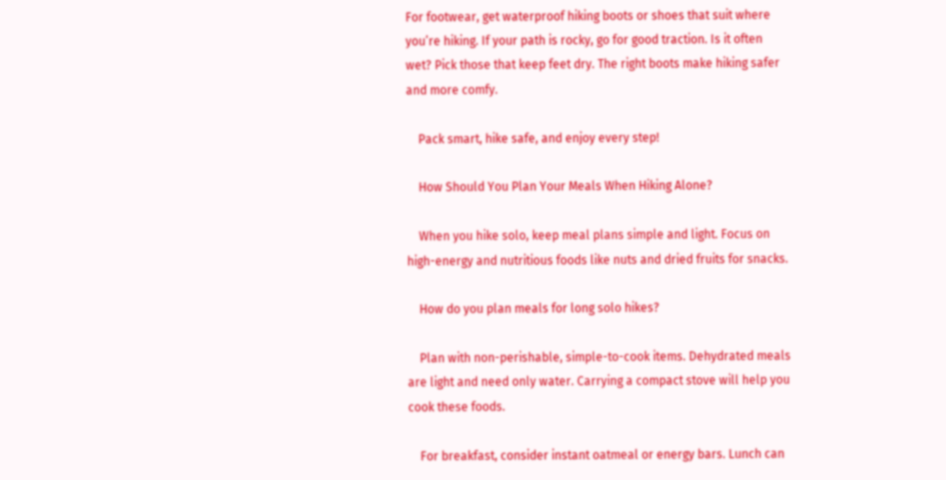For footwear, get waterproof hiking boots or shoes that suit where you’re hiking. If your path is rocky, go for good traction. Is it often wet? Pick those that keep feet dry. The right boots make hiking safer and more comfy.

    Pack smart, hike safe, and enjoy every step!

    How Should You Plan Your Meals When Hiking Alone?

    When you hike solo, keep meal plans simple and light. Focus on high-energy and nutritious foods like nuts and dried fruits for snacks.

    How do you plan meals for long solo hikes?

    Plan with non-perishable, simple-to-cook items. Dehydrated meals are light and need only water. Carrying a compact stove will help you cook these foods.

    For breakfast, consider instant oatmeal or energy bars. Lunch can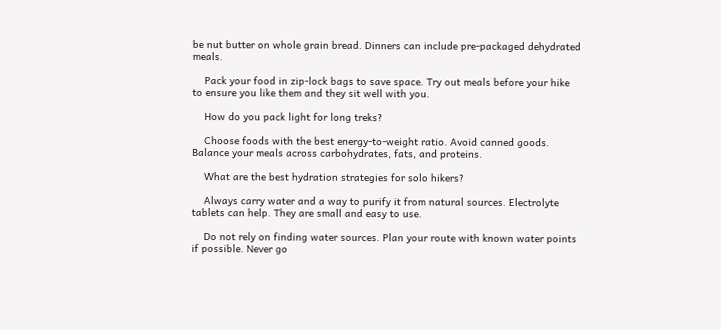be nut butter on whole grain bread. Dinners can include pre-packaged dehydrated meals.

    Pack your food in zip-lock bags to save space. Try out meals before your hike to ensure you like them and they sit well with you.

    How do you pack light for long treks?

    Choose foods with the best energy-to-weight ratio. Avoid canned goods. Balance your meals across carbohydrates, fats, and proteins.

    What are the best hydration strategies for solo hikers?

    Always carry water and a way to purify it from natural sources. Electrolyte tablets can help. They are small and easy to use.

    Do not rely on finding water sources. Plan your route with known water points if possible. Never go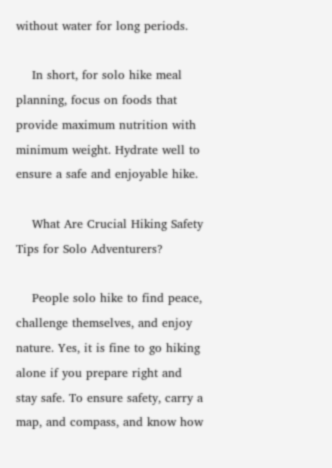without water for long periods.

    In short, for solo hike meal planning, focus on foods that provide maximum nutrition with minimum weight. Hydrate well to ensure a safe and enjoyable hike.

    What Are Crucial Hiking Safety Tips for Solo Adventurers?

    People solo hike to find peace, challenge themselves, and enjoy nature. Yes, it is fine to go hiking alone if you prepare right and stay safe. To ensure safety, carry a map, and compass, and know how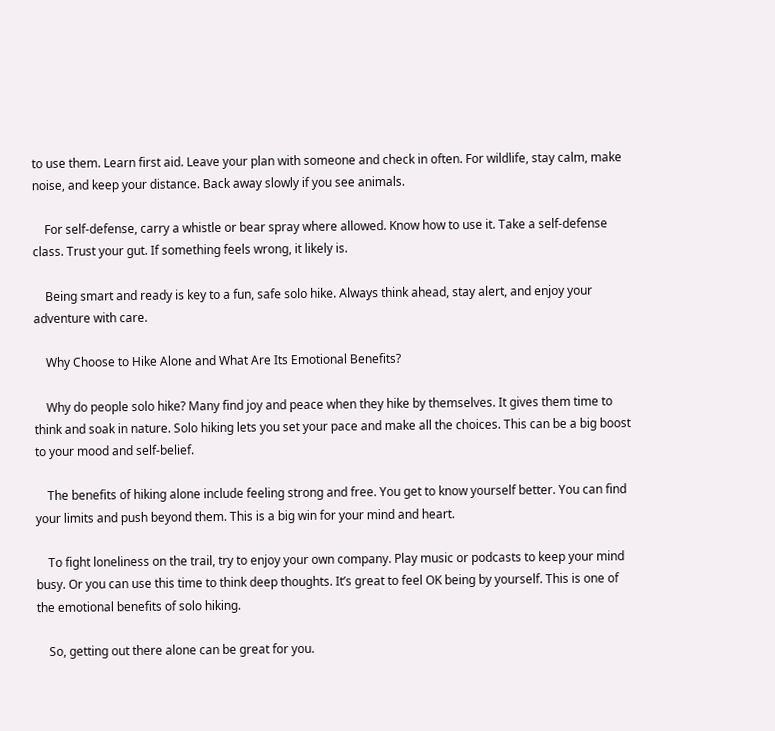to use them. Learn first aid. Leave your plan with someone and check in often. For wildlife, stay calm, make noise, and keep your distance. Back away slowly if you see animals.

    For self-defense, carry a whistle or bear spray where allowed. Know how to use it. Take a self-defense class. Trust your gut. If something feels wrong, it likely is.

    Being smart and ready is key to a fun, safe solo hike. Always think ahead, stay alert, and enjoy your adventure with care.

    Why Choose to Hike Alone and What Are Its Emotional Benefits?

    Why do people solo hike? Many find joy and peace when they hike by themselves. It gives them time to think and soak in nature. Solo hiking lets you set your pace and make all the choices. This can be a big boost to your mood and self-belief.

    The benefits of hiking alone include feeling strong and free. You get to know yourself better. You can find your limits and push beyond them. This is a big win for your mind and heart.

    To fight loneliness on the trail, try to enjoy your own company. Play music or podcasts to keep your mind busy. Or you can use this time to think deep thoughts. It’s great to feel OK being by yourself. This is one of the emotional benefits of solo hiking.

    So, getting out there alone can be great for you.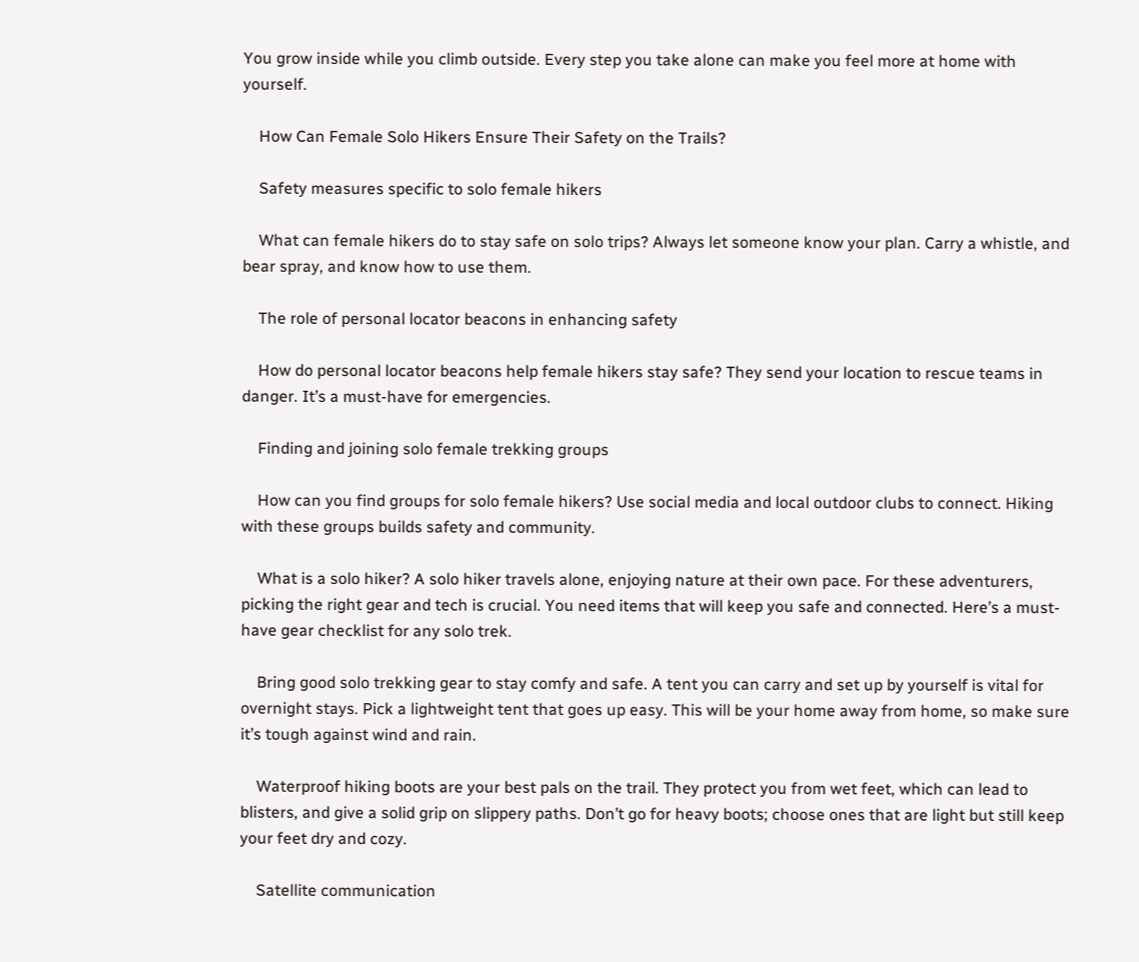You grow inside while you climb outside. Every step you take alone can make you feel more at home with yourself.

    How Can Female Solo Hikers Ensure Their Safety on the Trails?

    Safety measures specific to solo female hikers

    What can female hikers do to stay safe on solo trips? Always let someone know your plan. Carry a whistle, and bear spray, and know how to use them.

    The role of personal locator beacons in enhancing safety

    How do personal locator beacons help female hikers stay safe? They send your location to rescue teams in danger. It’s a must-have for emergencies.

    Finding and joining solo female trekking groups

    How can you find groups for solo female hikers? Use social media and local outdoor clubs to connect. Hiking with these groups builds safety and community.

    What is a solo hiker? A solo hiker travels alone, enjoying nature at their own pace. For these adventurers, picking the right gear and tech is crucial. You need items that will keep you safe and connected. Here’s a must-have gear checklist for any solo trek.

    Bring good solo trekking gear to stay comfy and safe. A tent you can carry and set up by yourself is vital for overnight stays. Pick a lightweight tent that goes up easy. This will be your home away from home, so make sure it’s tough against wind and rain.

    Waterproof hiking boots are your best pals on the trail. They protect you from wet feet, which can lead to blisters, and give a solid grip on slippery paths. Don’t go for heavy boots; choose ones that are light but still keep your feet dry and cozy.

    Satellite communication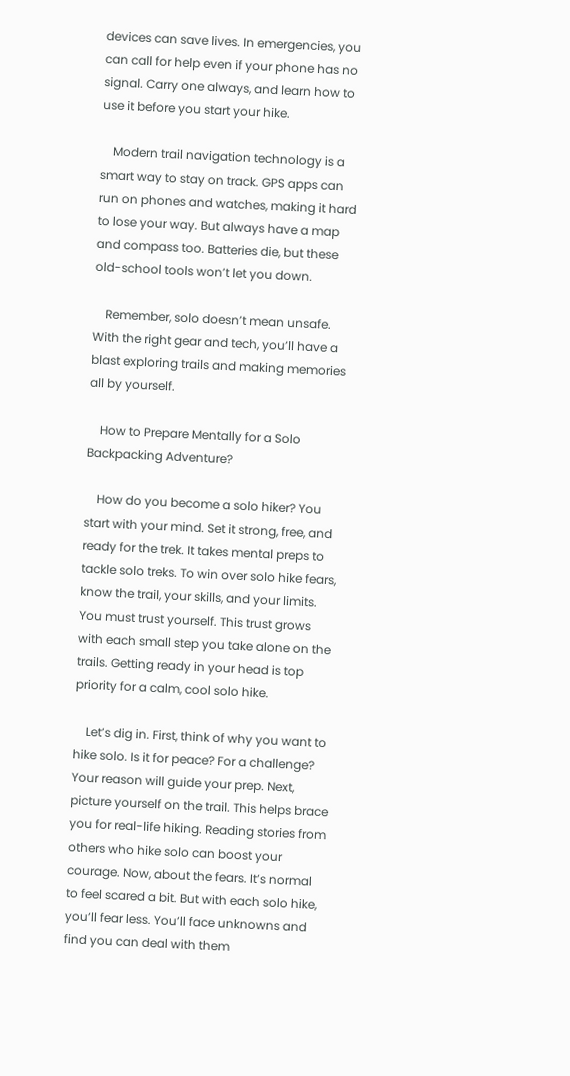devices can save lives. In emergencies, you can call for help even if your phone has no signal. Carry one always, and learn how to use it before you start your hike.

    Modern trail navigation technology is a smart way to stay on track. GPS apps can run on phones and watches, making it hard to lose your way. But always have a map and compass too. Batteries die, but these old-school tools won’t let you down.

    Remember, solo doesn’t mean unsafe. With the right gear and tech, you’ll have a blast exploring trails and making memories all by yourself.

    How to Prepare Mentally for a Solo Backpacking Adventure?

    How do you become a solo hiker? You start with your mind. Set it strong, free, and ready for the trek. It takes mental preps to tackle solo treks. To win over solo hike fears, know the trail, your skills, and your limits. You must trust yourself. This trust grows with each small step you take alone on the trails. Getting ready in your head is top priority for a calm, cool solo hike.

    Let’s dig in. First, think of why you want to hike solo. Is it for peace? For a challenge? Your reason will guide your prep. Next, picture yourself on the trail. This helps brace you for real-life hiking. Reading stories from others who hike solo can boost your courage. Now, about the fears. It’s normal to feel scared a bit. But with each solo hike, you’ll fear less. You’ll face unknowns and find you can deal with them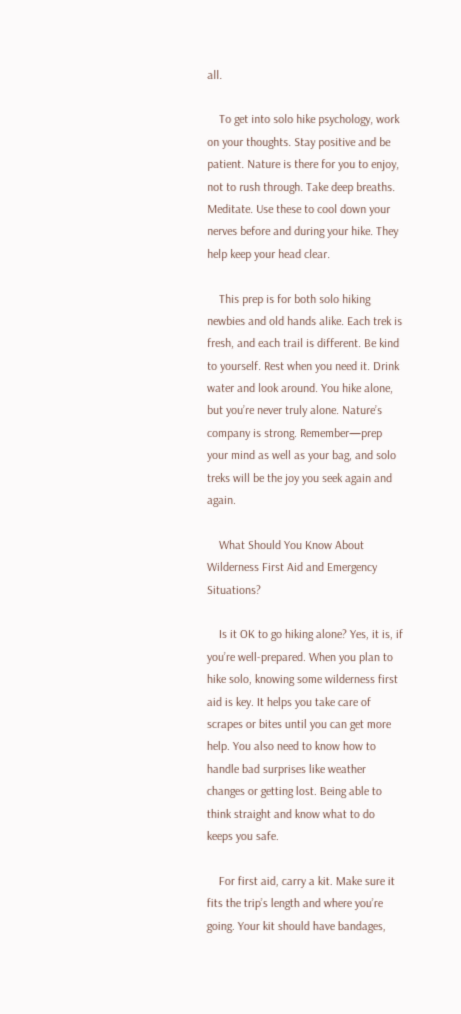all.

    To get into solo hike psychology, work on your thoughts. Stay positive and be patient. Nature is there for you to enjoy, not to rush through. Take deep breaths. Meditate. Use these to cool down your nerves before and during your hike. They help keep your head clear.

    This prep is for both solo hiking newbies and old hands alike. Each trek is fresh, and each trail is different. Be kind to yourself. Rest when you need it. Drink water and look around. You hike alone, but you’re never truly alone. Nature’s company is strong. Remember—prep your mind as well as your bag, and solo treks will be the joy you seek again and again.

    What Should You Know About Wilderness First Aid and Emergency Situations?

    Is it OK to go hiking alone? Yes, it is, if you’re well-prepared. When you plan to hike solo, knowing some wilderness first aid is key. It helps you take care of scrapes or bites until you can get more help. You also need to know how to handle bad surprises like weather changes or getting lost. Being able to think straight and know what to do keeps you safe.

    For first aid, carry a kit. Make sure it fits the trip’s length and where you’re going. Your kit should have bandages,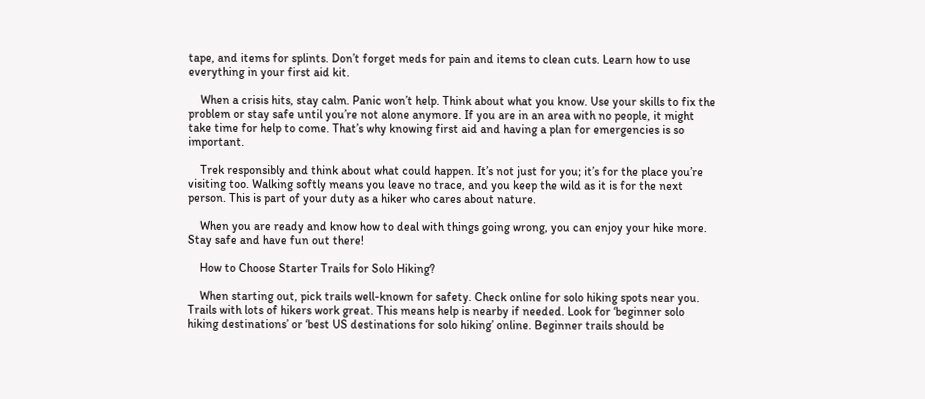tape, and items for splints. Don’t forget meds for pain and items to clean cuts. Learn how to use everything in your first aid kit.

    When a crisis hits, stay calm. Panic won’t help. Think about what you know. Use your skills to fix the problem or stay safe until you’re not alone anymore. If you are in an area with no people, it might take time for help to come. That’s why knowing first aid and having a plan for emergencies is so important.

    Trek responsibly and think about what could happen. It’s not just for you; it’s for the place you’re visiting too. Walking softly means you leave no trace, and you keep the wild as it is for the next person. This is part of your duty as a hiker who cares about nature.

    When you are ready and know how to deal with things going wrong, you can enjoy your hike more. Stay safe and have fun out there!

    How to Choose Starter Trails for Solo Hiking?

    When starting out, pick trails well-known for safety. Check online for solo hiking spots near you. Trails with lots of hikers work great. This means help is nearby if needed. Look for ‘beginner solo hiking destinations’ or ‘best US destinations for solo hiking’ online. Beginner trails should be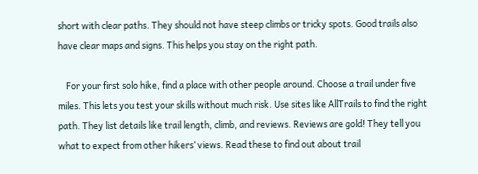short with clear paths. They should not have steep climbs or tricky spots. Good trails also have clear maps and signs. This helps you stay on the right path.

    For your first solo hike, find a place with other people around. Choose a trail under five miles. This lets you test your skills without much risk. Use sites like AllTrails to find the right path. They list details like trail length, climb, and reviews. Reviews are gold! They tell you what to expect from other hikers’ views. Read these to find out about trail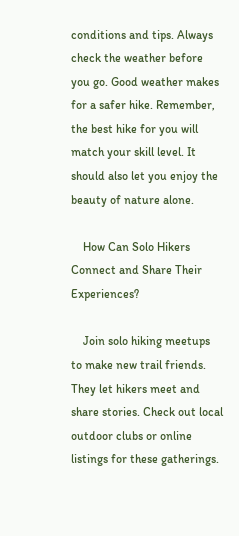conditions and tips. Always check the weather before you go. Good weather makes for a safer hike. Remember, the best hike for you will match your skill level. It should also let you enjoy the beauty of nature alone.

    How Can Solo Hikers Connect and Share Their Experiences?

    Join solo hiking meetups to make new trail friends. They let hikers meet and share stories. Check out local outdoor clubs or online listings for these gatherings.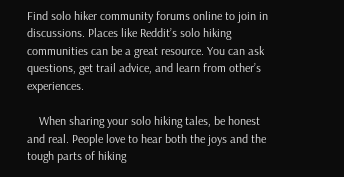Find solo hiker community forums online to join in discussions. Places like Reddit’s solo hiking communities can be a great resource. You can ask questions, get trail advice, and learn from other’s experiences.

    When sharing your solo hiking tales, be honest and real. People love to hear both the joys and the tough parts of hiking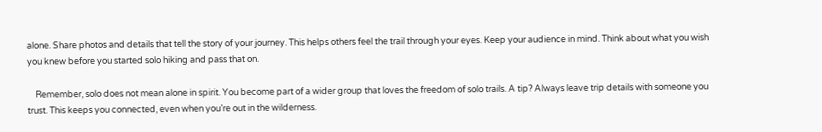alone. Share photos and details that tell the story of your journey. This helps others feel the trail through your eyes. Keep your audience in mind. Think about what you wish you knew before you started solo hiking and pass that on.

    Remember, solo does not mean alone in spirit. You become part of a wider group that loves the freedom of solo trails. A tip? Always leave trip details with someone you trust. This keeps you connected, even when you’re out in the wilderness.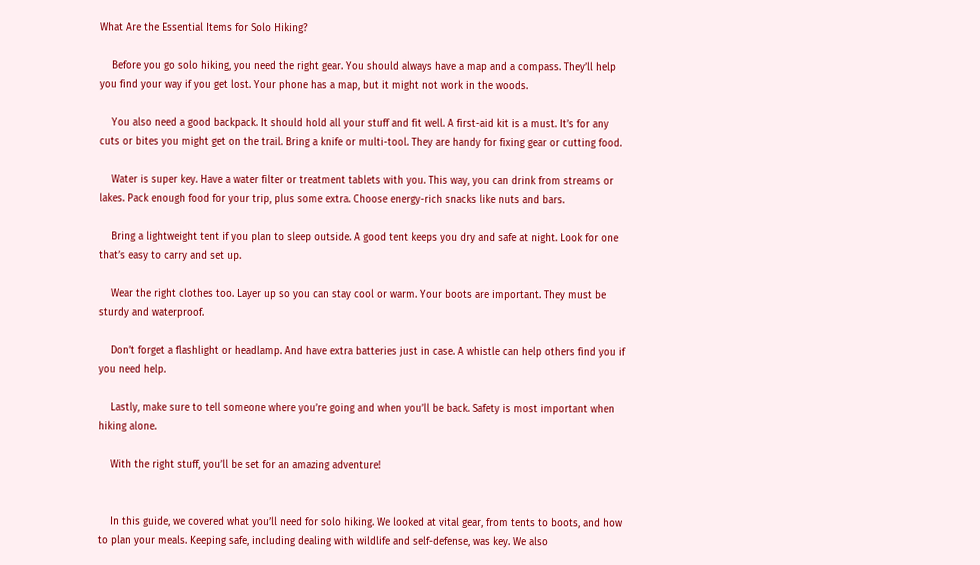What Are the Essential Items for Solo Hiking?

    Before you go solo hiking, you need the right gear. You should always have a map and a compass. They’ll help you find your way if you get lost. Your phone has a map, but it might not work in the woods.

    You also need a good backpack. It should hold all your stuff and fit well. A first-aid kit is a must. It’s for any cuts or bites you might get on the trail. Bring a knife or multi-tool. They are handy for fixing gear or cutting food.

    Water is super key. Have a water filter or treatment tablets with you. This way, you can drink from streams or lakes. Pack enough food for your trip, plus some extra. Choose energy-rich snacks like nuts and bars.

    Bring a lightweight tent if you plan to sleep outside. A good tent keeps you dry and safe at night. Look for one that’s easy to carry and set up.

    Wear the right clothes too. Layer up so you can stay cool or warm. Your boots are important. They must be sturdy and waterproof.

    Don’t forget a flashlight or headlamp. And have extra batteries just in case. A whistle can help others find you if you need help.

    Lastly, make sure to tell someone where you’re going and when you’ll be back. Safety is most important when hiking alone.

    With the right stuff, you’ll be set for an amazing adventure!


    In this guide, we covered what you’ll need for solo hiking. We looked at vital gear, from tents to boots, and how to plan your meals. Keeping safe, including dealing with wildlife and self-defense, was key. We also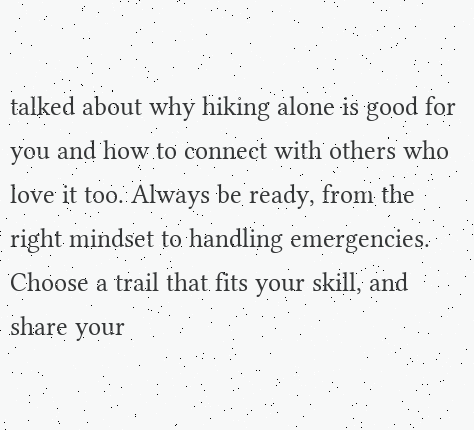talked about why hiking alone is good for you and how to connect with others who love it too. Always be ready, from the right mindset to handling emergencies. Choose a trail that fits your skill, and share your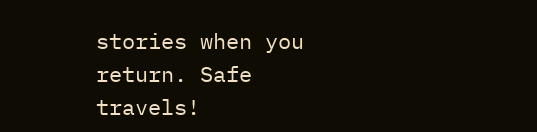stories when you return. Safe travels!